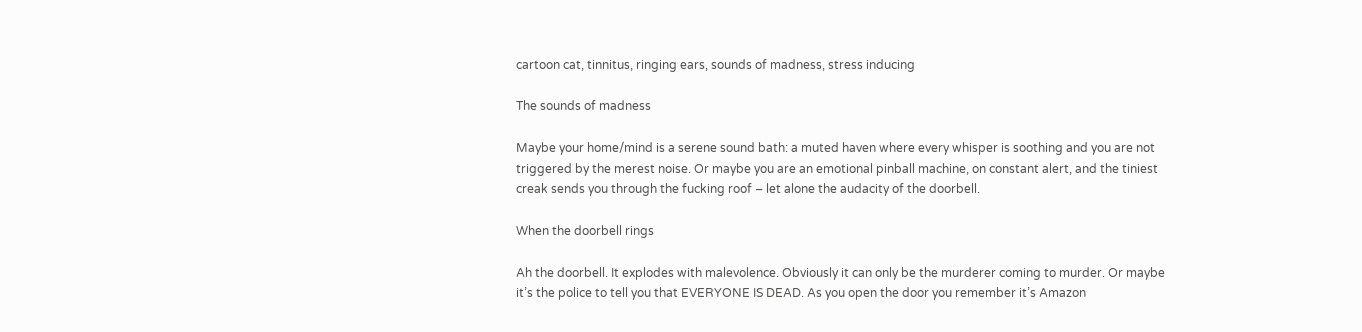cartoon cat, tinnitus, ringing ears, sounds of madness, stress inducing

The sounds of madness

Maybe your home/mind is a serene sound bath: a muted haven where every whisper is soothing and you are not triggered by the merest noise. Or maybe you are an emotional pinball machine, on constant alert, and the tiniest creak sends you through the fucking roof – let alone the audacity of the doorbell.

When the doorbell rings

Ah the doorbell. It explodes with malevolence. Obviously it can only be the murderer coming to murder. Or maybe it’s the police to tell you that EVERYONE IS DEAD. As you open the door you remember it’s Amazon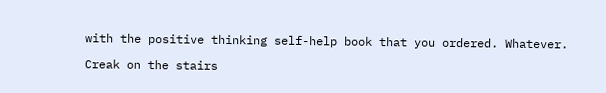with the positive thinking self-help book that you ordered. Whatever.

Creak on the stairs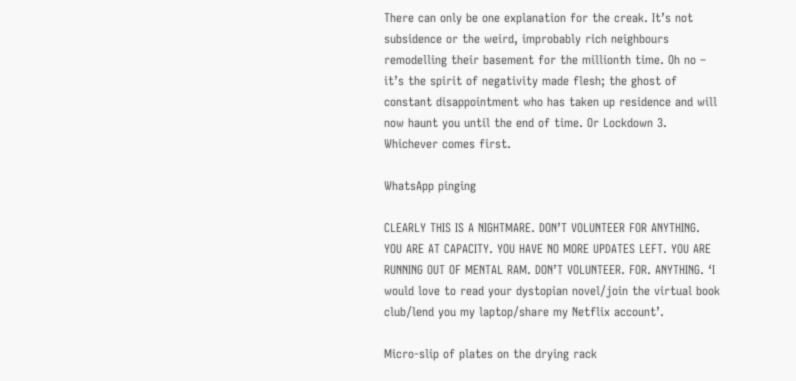There can only be one explanation for the creak. It’s not subsidence or the weird, improbably rich neighbours remodelling their basement for the millionth time. Oh no – it’s the spirit of negativity made flesh; the ghost of constant disappointment who has taken up residence and will now haunt you until the end of time. Or Lockdown 3. Whichever comes first.

WhatsApp pinging

CLEARLY THIS IS A NIGHTMARE. DON’T VOLUNTEER FOR ANYTHING. YOU ARE AT CAPACITY. YOU HAVE NO MORE UPDATES LEFT. YOU ARE RUNNING OUT OF MENTAL RAM. DON’T VOLUNTEER. FOR. ANYTHING. ‘I would love to read your dystopian novel/join the virtual book club/lend you my laptop/share my Netflix account’.

Micro-slip of plates on the drying rack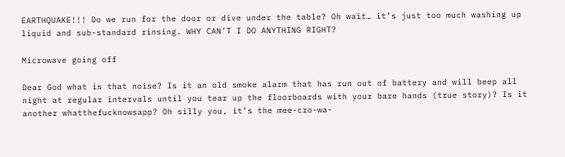EARTHQUAKE!!! Do we run for the door or dive under the table? Oh wait… it’s just too much washing up liquid and sub-standard rinsing. WHY CAN’T I DO ANYTHING RIGHT?

Microwave going off

Dear God what is that noise? Is it an old smoke alarm that has run out of battery and will beep all night at regular intervals until you tear up the floorboards with your bare hands (true story)? Is it another whatthefucknowsapp? Oh silly you, it’s the mee-cro-wa-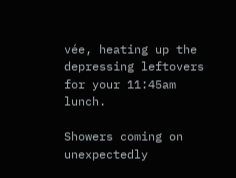vée, heating up the depressing leftovers for your 11:45am lunch.

Showers coming on unexpectedly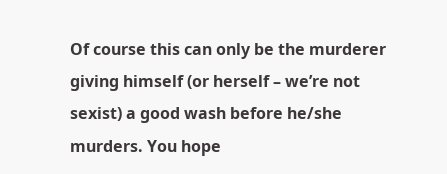Of course this can only be the murderer giving himself (or herself – we’re not sexist) a good wash before he/she murders. You hope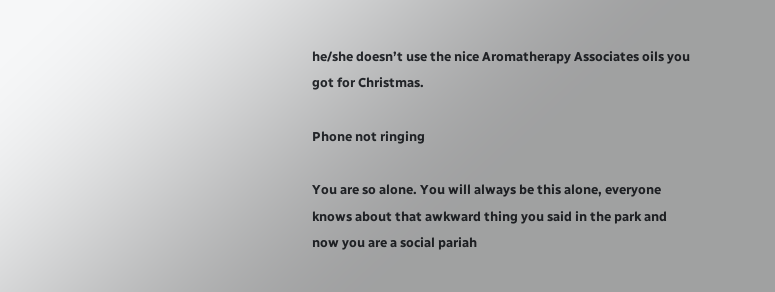he/she doesn’t use the nice Aromatherapy Associates oils you got for Christmas.

Phone not ringing

You are so alone. You will always be this alone, everyone knows about that awkward thing you said in the park and now you are a social pariah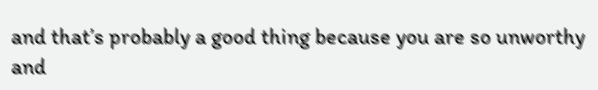and that’s probably a good thing because you are so unworthy and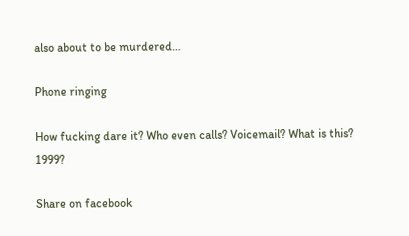also about to be murdered…

Phone ringing

How fucking dare it? Who even calls? Voicemail? What is this? 1999?

Share on facebook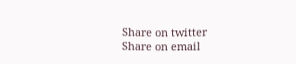Share on twitter
Share on email